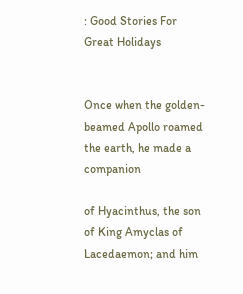: Good Stories For Great Holidays


Once when the golden-beamed Apollo roamed the earth, he made a companion

of Hyacinthus, the son of King Amyclas of Lacedaemon; and him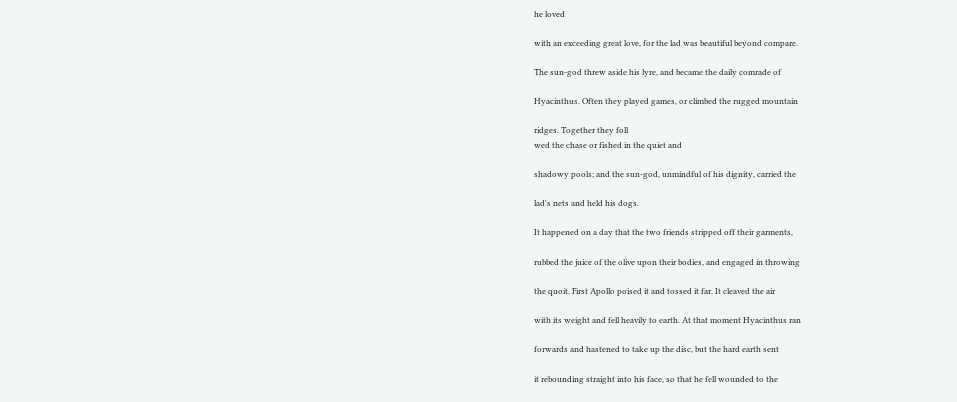he loved

with an exceeding great love, for the lad was beautiful beyond compare.

The sun-god threw aside his lyre, and became the daily comrade of

Hyacinthus. Often they played games, or climbed the rugged mountain

ridges. Together they foll
wed the chase or fished in the quiet and

shadowy pools; and the sun-god, unmindful of his dignity, carried the

lad's nets and held his dogs.

It happened on a day that the two friends stripped off their garments,

rubbed the juice of the olive upon their bodies, and engaged in throwing

the quoit. First Apollo poised it and tossed it far. It cleaved the air

with its weight and fell heavily to earth. At that moment Hyacinthus ran

forwards and hastened to take up the disc, but the hard earth sent

it rebounding straight into his face, so that he fell wounded to the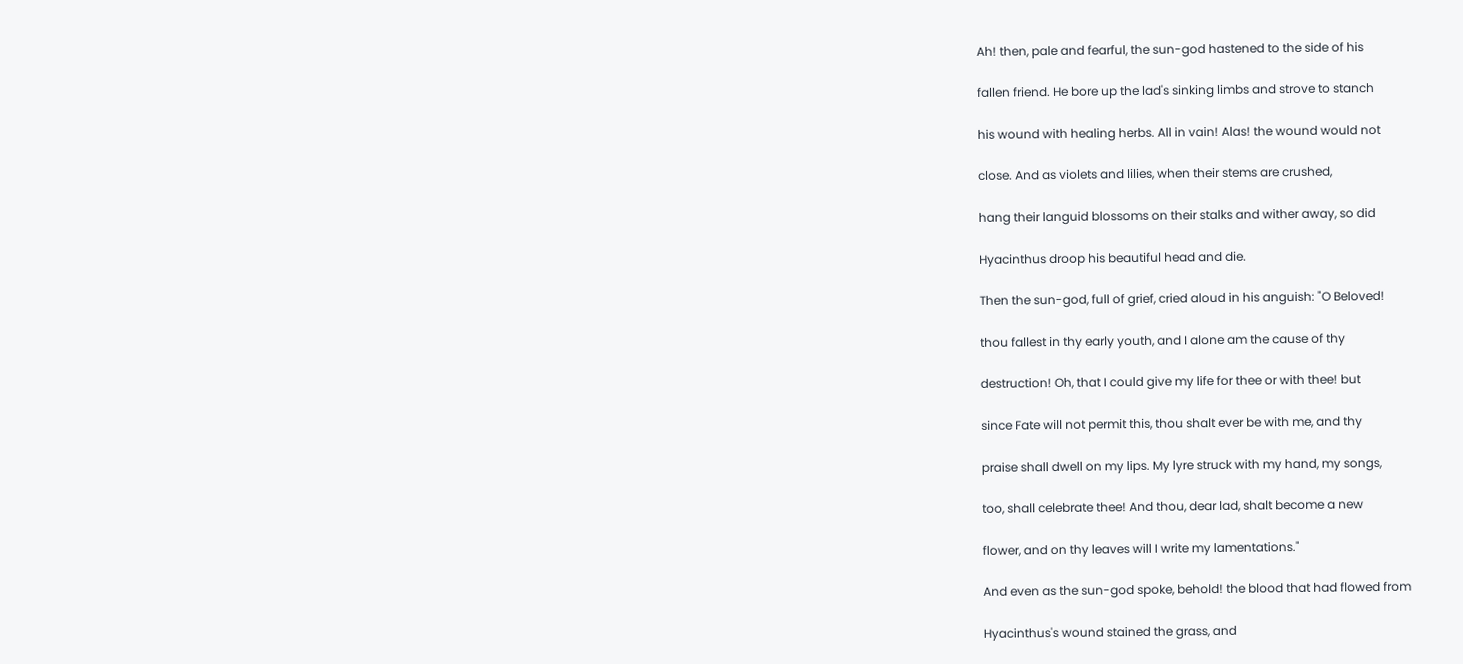Ah! then, pale and fearful, the sun-god hastened to the side of his

fallen friend. He bore up the lad's sinking limbs and strove to stanch

his wound with healing herbs. All in vain! Alas! the wound would not

close. And as violets and lilies, when their stems are crushed,

hang their languid blossoms on their stalks and wither away, so did

Hyacinthus droop his beautiful head and die.

Then the sun-god, full of grief, cried aloud in his anguish: "O Beloved!

thou fallest in thy early youth, and I alone am the cause of thy

destruction! Oh, that I could give my life for thee or with thee! but

since Fate will not permit this, thou shalt ever be with me, and thy

praise shall dwell on my lips. My lyre struck with my hand, my songs,

too, shall celebrate thee! And thou, dear lad, shalt become a new

flower, and on thy leaves will I write my lamentations."

And even as the sun-god spoke, behold! the blood that had flowed from

Hyacinthus's wound stained the grass, and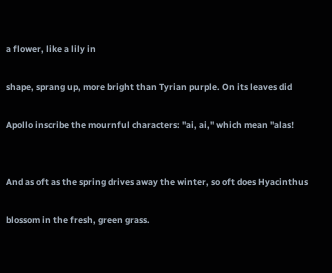a flower, like a lily in

shape, sprang up, more bright than Tyrian purple. On its leaves did

Apollo inscribe the mournful characters: "ai, ai," which mean "alas!


And as oft as the spring drives away the winter, so oft does Hyacinthus

blossom in the fresh, green grass.